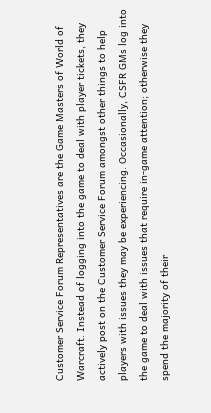Customer Service Forum Representatives are the Game Masters of World of Warcraft. Instead of logging into the game to deal with player tickets, they actively post on the Customer Service Forum amongst other things to help players with issues they may be experiencing. Occasionally, CSFR GMs log into the game to deal with issues that require in-game attention; otherwise they spend the majority of their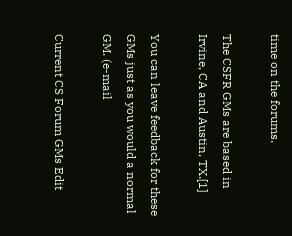time on the forums.

The CSFR GMs are based in Irvine, CA and Austin, TX.[1]

You can leave feedback for these GMs just as you would a normal GM. (e-mail

Current CS Forum GMs Edit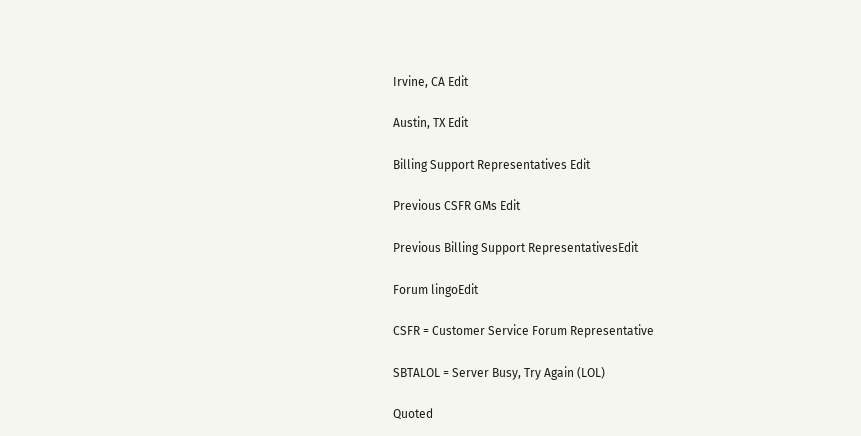Irvine, CA Edit

Austin, TX Edit

Billing Support Representatives Edit

Previous CSFR GMs Edit

Previous Billing Support RepresentativesEdit

Forum lingoEdit

CSFR = Customer Service Forum Representative

SBTALOL = Server Busy, Try Again (LOL)

Quoted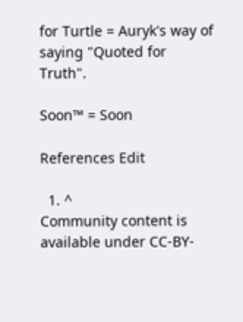for Turtle = Auryk's way of saying "Quoted for Truth".

Soon™ = Soon

References Edit

  1. ^
Community content is available under CC-BY-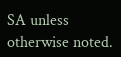SA unless otherwise noted.